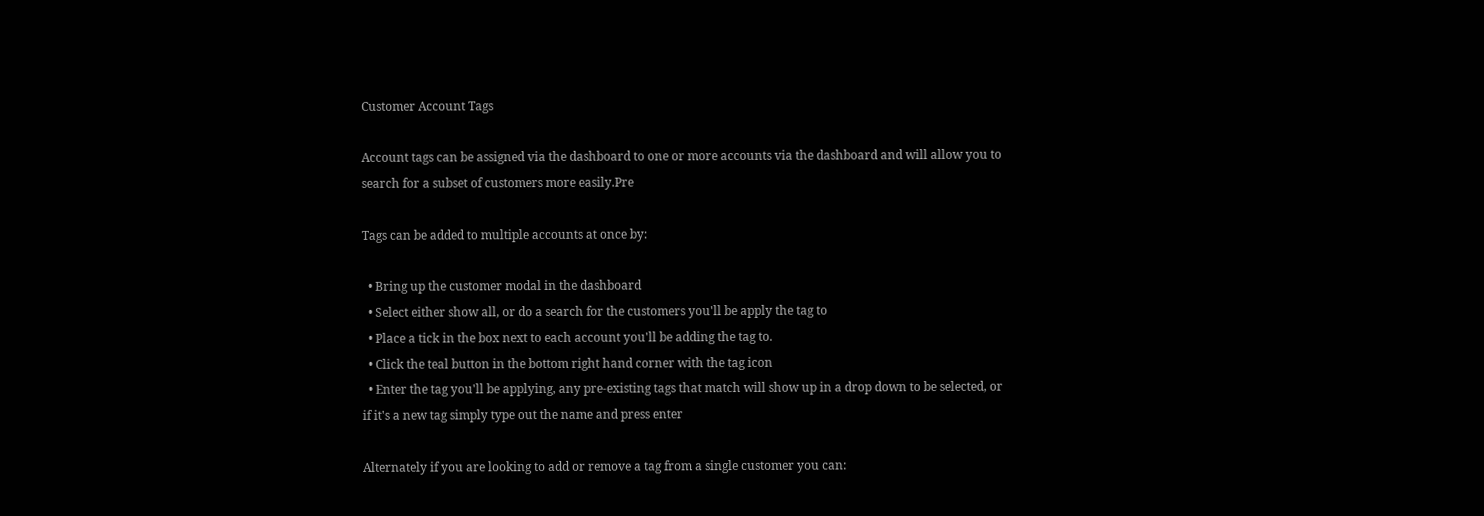Customer Account Tags

Account tags can be assigned via the dashboard to one or more accounts via the dashboard and will allow you to search for a subset of customers more easily.Pre

Tags can be added to multiple accounts at once by:

  • Bring up the customer modal in the dashboard
  • Select either show all, or do a search for the customers you'll be apply the tag to
  • Place a tick in the box next to each account you'll be adding the tag to.
  • Click the teal button in the bottom right hand corner with the tag icon
  • Enter the tag you'll be applying, any pre-existing tags that match will show up in a drop down to be selected, or if it's a new tag simply type out the name and press enter

Alternately if you are looking to add or remove a tag from a single customer you can: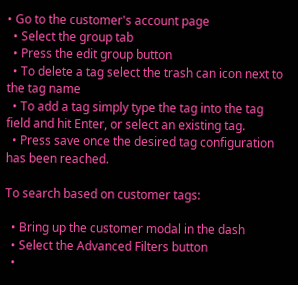• Go to the customer's account page
  • Select the group tab
  • Press the edit group button
  • To delete a tag select the trash can icon next to the tag name
  • To add a tag simply type the tag into the tag field and hit Enter, or select an existing tag.
  • Press save once the desired tag configuration has been reached.

To search based on customer tags:

  • Bring up the customer modal in the dash
  • Select the Advanced Filters button
  •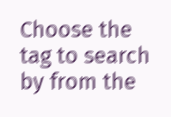Choose the tag to search by from the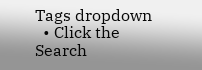Tags dropdown
  • Click the Search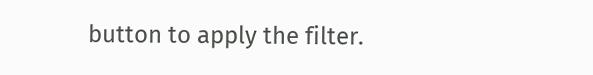button to apply the filter.